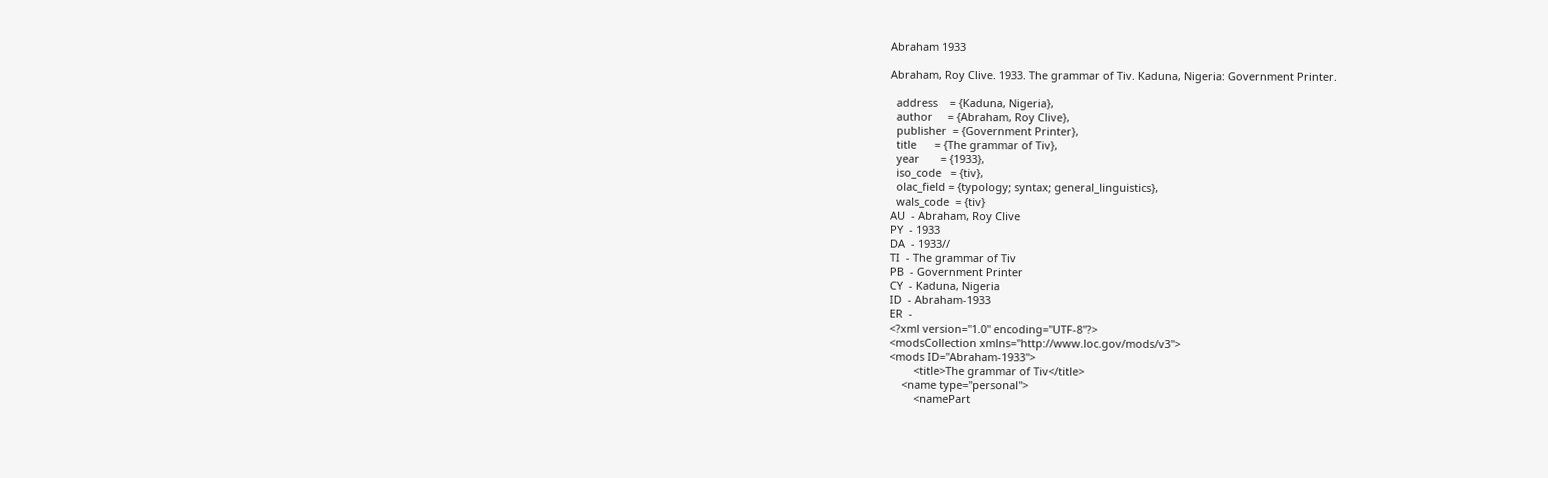Abraham 1933

Abraham, Roy Clive. 1933. The grammar of Tiv. Kaduna, Nigeria: Government Printer.

  address    = {Kaduna, Nigeria},
  author     = {Abraham, Roy Clive},
  publisher  = {Government Printer},
  title      = {The grammar of Tiv},
  year       = {1933},
  iso_code   = {tiv},
  olac_field = {typology; syntax; general_linguistics},
  wals_code  = {tiv}
AU  - Abraham, Roy Clive
PY  - 1933
DA  - 1933//
TI  - The grammar of Tiv
PB  - Government Printer
CY  - Kaduna, Nigeria
ID  - Abraham-1933
ER  -
<?xml version="1.0" encoding="UTF-8"?>
<modsCollection xmlns="http://www.loc.gov/mods/v3">
<mods ID="Abraham-1933">
        <title>The grammar of Tiv</title>
    <name type="personal">
        <namePart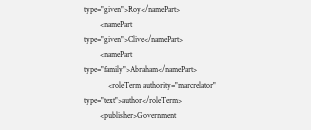type="given">Roy</namePart>
        <namePart type="given">Clive</namePart>
        <namePart type="family">Abraham</namePart>
            <roleTerm authority="marcrelator" type="text">author</roleTerm>
        <publisher>Government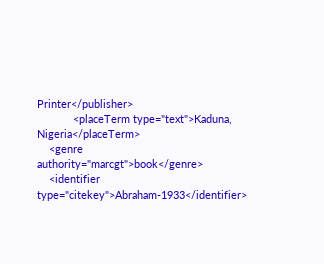Printer</publisher>
            <placeTerm type="text">Kaduna, Nigeria</placeTerm>
    <genre authority="marcgt">book</genre>
    <identifier type="citekey">Abraham-1933</identifier>